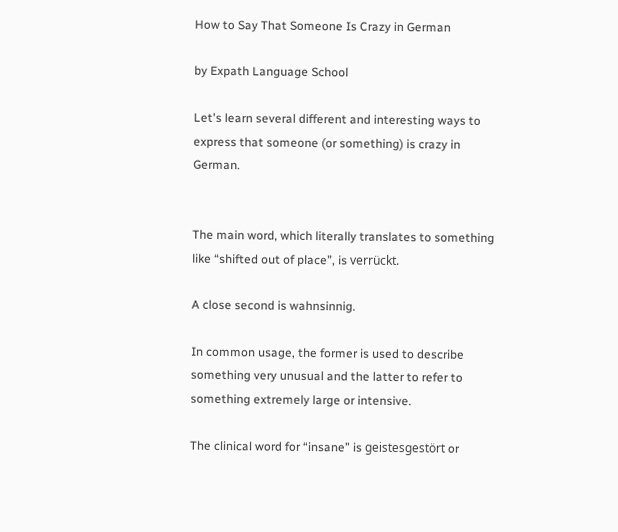How to Say That Someone Is Crazy in German

by Expath Language School

Let's learn several different and interesting ways to express that someone (or something) is crazy in German.


The main word, which literally translates to something like “shifted out of place”, is verrückt.

A close second is wahnsinnig.

In common usage, the former is used to describe something very unusual and the latter to refer to something extremely large or intensive.

The clinical word for “insane” is geistesgestört or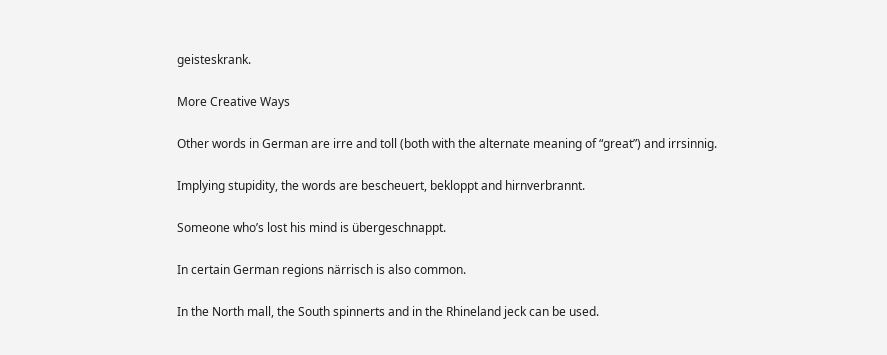geisteskrank.

More Creative Ways

Other words in German are irre and toll (both with the alternate meaning of “great”) and irrsinnig.

Implying stupidity, the words are bescheuert, bekloppt and hirnverbrannt.

Someone who’s lost his mind is übergeschnappt.

In certain German regions närrisch is also common.

In the North mall, the South spinnerts and in the Rhineland jeck can be used.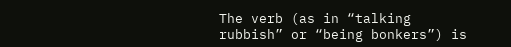The verb (as in “talking rubbish” or “being bonkers”) is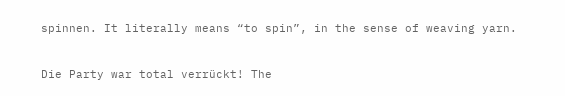spinnen. It literally means “to spin”, in the sense of weaving yarn.


Die Party war total verrückt! The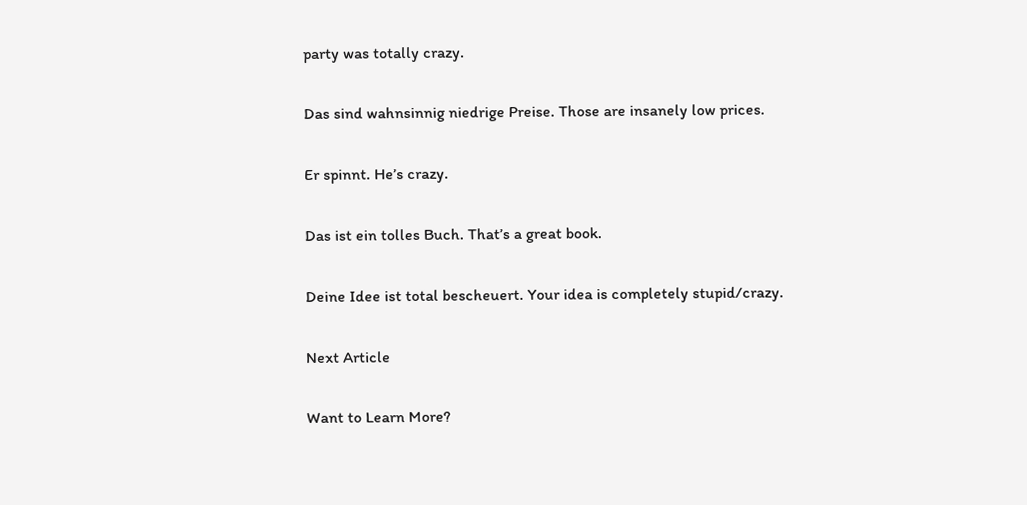party was totally crazy.

Das sind wahnsinnig niedrige Preise. Those are insanely low prices.

Er spinnt. He’s crazy.

Das ist ein tolles Buch. That’s a great book.

Deine Idee ist total bescheuert. Your idea is completely stupid/crazy.

Next Article

Want to Learn More?